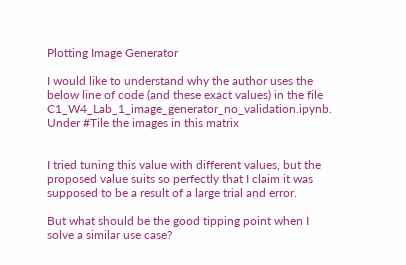Plotting Image Generator

I would like to understand why the author uses the below line of code (and these exact values) in the file C1_W4_Lab_1_image_generator_no_validation.ipynb. Under #Tile the images in this matrix


I tried tuning this value with different values, but the proposed value suits so perfectly that I claim it was supposed to be a result of a large trial and error.

But what should be the good tipping point when I solve a similar use case?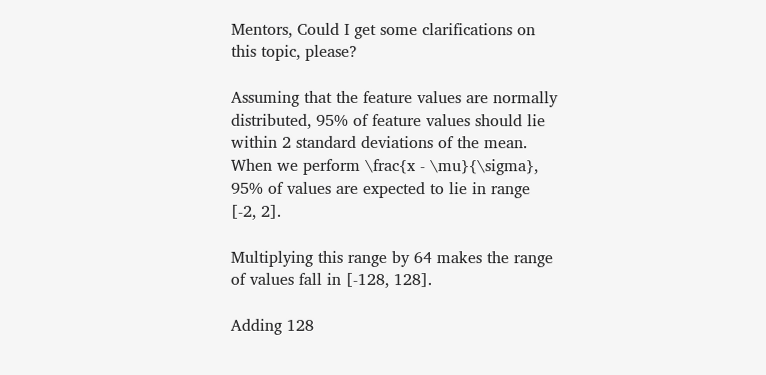Mentors, Could I get some clarifications on this topic, please?

Assuming that the feature values are normally distributed, 95% of feature values should lie within 2 standard deviations of the mean. When we perform \frac{x - \mu}{\sigma}, 95% of values are expected to lie in range [-2, 2].

Multiplying this range by 64 makes the range of values fall in [-128, 128].

Adding 128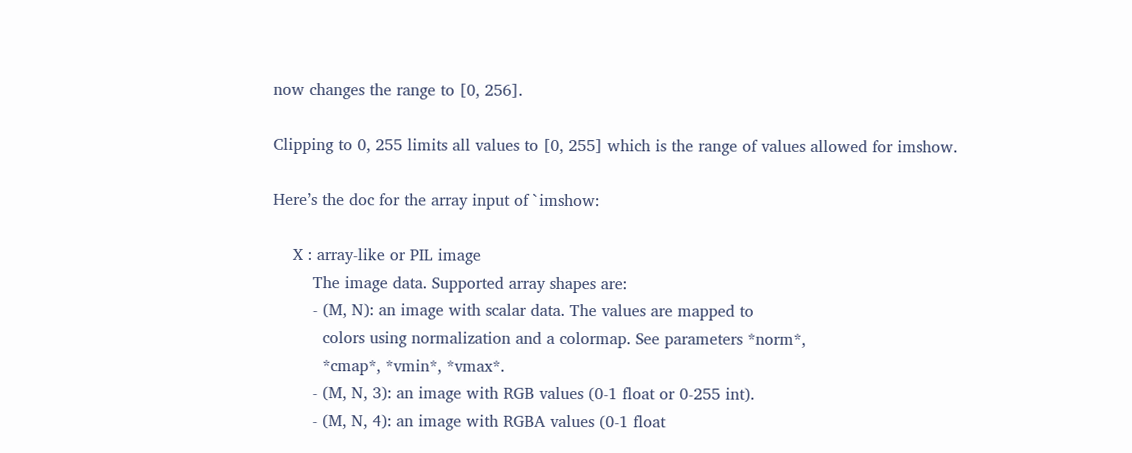now changes the range to [0, 256].

Clipping to 0, 255 limits all values to [0, 255] which is the range of values allowed for imshow.

Here’s the doc for the array input of `imshow:

    X : array-like or PIL image
        The image data. Supported array shapes are:
        - (M, N): an image with scalar data. The values are mapped to
          colors using normalization and a colormap. See parameters *norm*,
          *cmap*, *vmin*, *vmax*.
        - (M, N, 3): an image with RGB values (0-1 float or 0-255 int).
        - (M, N, 4): an image with RGBA values (0-1 float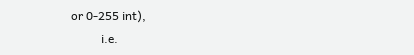or 0-255 int),
          i.e.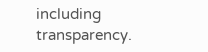including transparency.